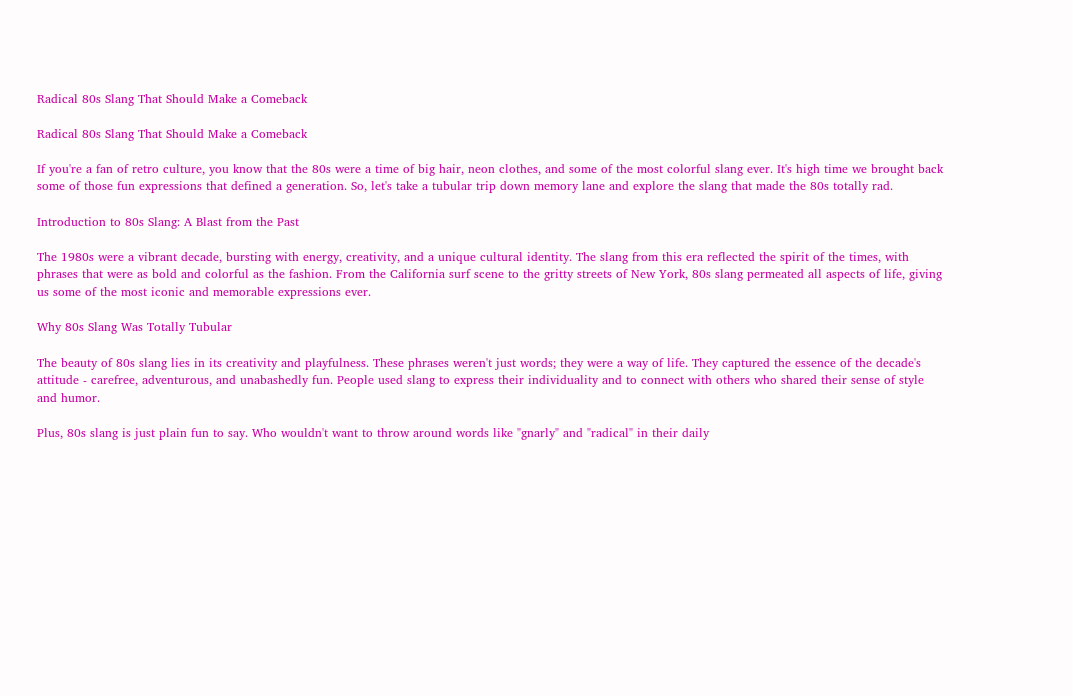Radical 80s Slang That Should Make a Comeback

Radical 80s Slang That Should Make a Comeback

If you're a fan of retro culture, you know that the 80s were a time of big hair, neon clothes, and some of the most colorful slang ever. It's high time we brought back some of those fun expressions that defined a generation. So, let's take a tubular trip down memory lane and explore the slang that made the 80s totally rad.

Introduction to 80s Slang: A Blast from the Past

The 1980s were a vibrant decade, bursting with energy, creativity, and a unique cultural identity. The slang from this era reflected the spirit of the times, with phrases that were as bold and colorful as the fashion. From the California surf scene to the gritty streets of New York, 80s slang permeated all aspects of life, giving us some of the most iconic and memorable expressions ever.

Why 80s Slang Was Totally Tubular

The beauty of 80s slang lies in its creativity and playfulness. These phrases weren't just words; they were a way of life. They captured the essence of the decade's attitude - carefree, adventurous, and unabashedly fun. People used slang to express their individuality and to connect with others who shared their sense of style and humor.

Plus, 80s slang is just plain fun to say. Who wouldn't want to throw around words like "gnarly" and "radical" in their daily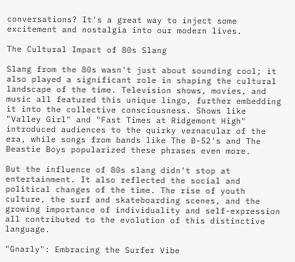conversations? It's a great way to inject some excitement and nostalgia into our modern lives.

The Cultural Impact of 80s Slang

Slang from the 80s wasn't just about sounding cool; it also played a significant role in shaping the cultural landscape of the time. Television shows, movies, and music all featured this unique lingo, further embedding it into the collective consciousness. Shows like "Valley Girl" and "Fast Times at Ridgemont High" introduced audiences to the quirky vernacular of the era, while songs from bands like The B-52's and The Beastie Boys popularized these phrases even more.

But the influence of 80s slang didn't stop at entertainment. It also reflected the social and political changes of the time. The rise of youth culture, the surf and skateboarding scenes, and the growing importance of individuality and self-expression all contributed to the evolution of this distinctive language.

"Gnarly": Embracing the Surfer Vibe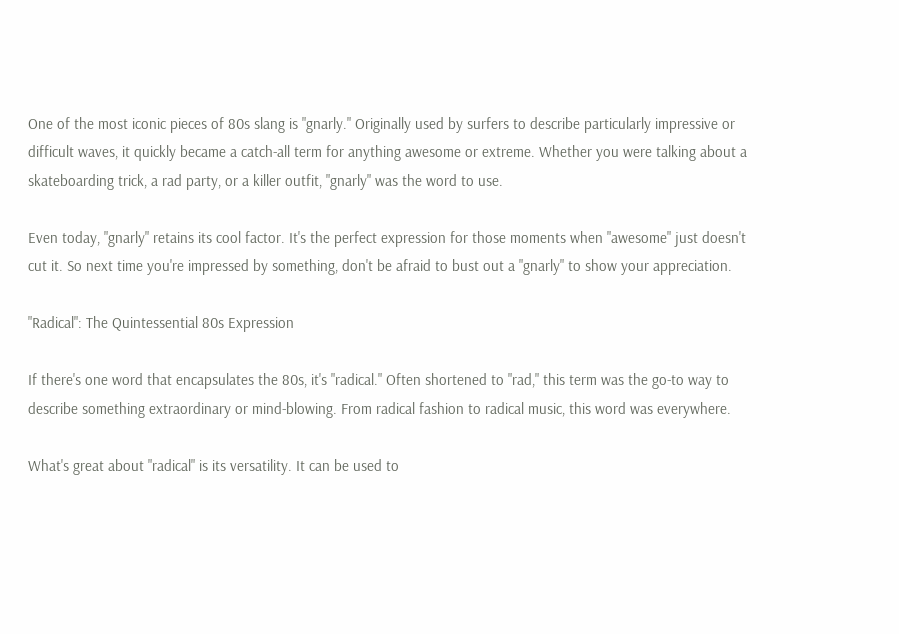One of the most iconic pieces of 80s slang is "gnarly." Originally used by surfers to describe particularly impressive or difficult waves, it quickly became a catch-all term for anything awesome or extreme. Whether you were talking about a skateboarding trick, a rad party, or a killer outfit, "gnarly" was the word to use.

Even today, "gnarly" retains its cool factor. It's the perfect expression for those moments when "awesome" just doesn't cut it. So next time you're impressed by something, don't be afraid to bust out a "gnarly" to show your appreciation.

"Radical": The Quintessential 80s Expression

If there's one word that encapsulates the 80s, it's "radical." Often shortened to "rad," this term was the go-to way to describe something extraordinary or mind-blowing. From radical fashion to radical music, this word was everywhere.

What's great about "radical" is its versatility. It can be used to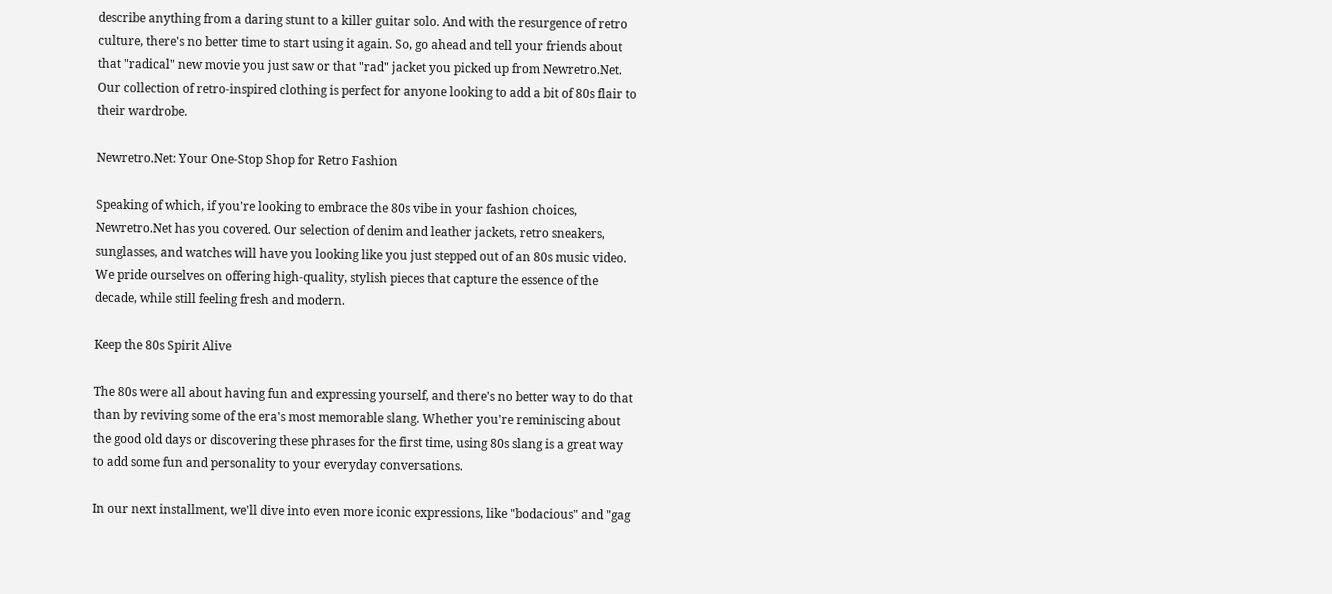describe anything from a daring stunt to a killer guitar solo. And with the resurgence of retro culture, there's no better time to start using it again. So, go ahead and tell your friends about that "radical" new movie you just saw or that "rad" jacket you picked up from Newretro.Net. Our collection of retro-inspired clothing is perfect for anyone looking to add a bit of 80s flair to their wardrobe.

Newretro.Net: Your One-Stop Shop for Retro Fashion

Speaking of which, if you're looking to embrace the 80s vibe in your fashion choices, Newretro.Net has you covered. Our selection of denim and leather jackets, retro sneakers, sunglasses, and watches will have you looking like you just stepped out of an 80s music video. We pride ourselves on offering high-quality, stylish pieces that capture the essence of the decade, while still feeling fresh and modern.

Keep the 80s Spirit Alive

The 80s were all about having fun and expressing yourself, and there's no better way to do that than by reviving some of the era's most memorable slang. Whether you're reminiscing about the good old days or discovering these phrases for the first time, using 80s slang is a great way to add some fun and personality to your everyday conversations.

In our next installment, we'll dive into even more iconic expressions, like "bodacious" and "gag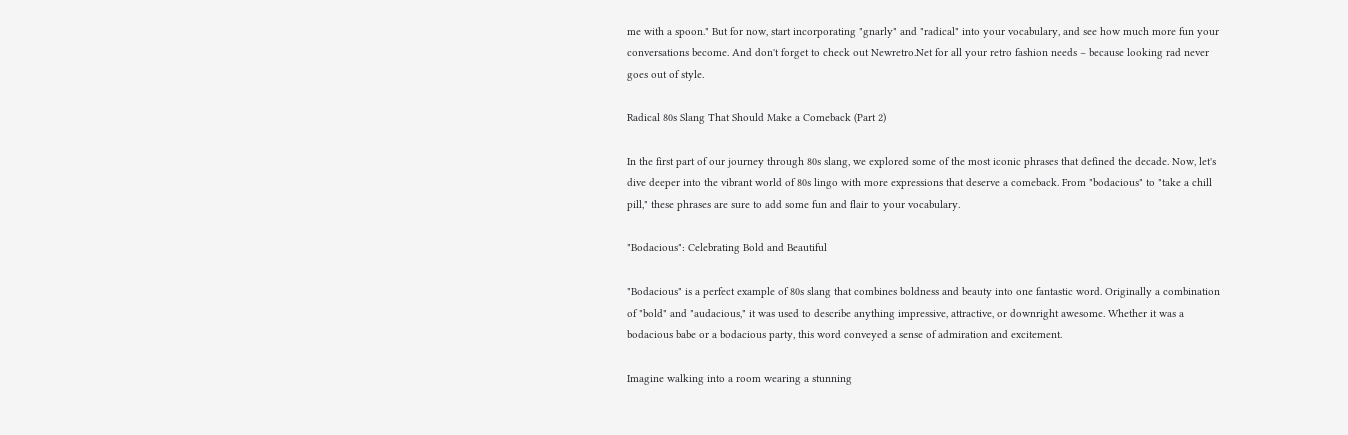me with a spoon." But for now, start incorporating "gnarly" and "radical" into your vocabulary, and see how much more fun your conversations become. And don't forget to check out Newretro.Net for all your retro fashion needs – because looking rad never goes out of style.

Radical 80s Slang That Should Make a Comeback (Part 2)

In the first part of our journey through 80s slang, we explored some of the most iconic phrases that defined the decade. Now, let's dive deeper into the vibrant world of 80s lingo with more expressions that deserve a comeback. From "bodacious" to "take a chill pill," these phrases are sure to add some fun and flair to your vocabulary.

"Bodacious": Celebrating Bold and Beautiful

"Bodacious" is a perfect example of 80s slang that combines boldness and beauty into one fantastic word. Originally a combination of "bold" and "audacious," it was used to describe anything impressive, attractive, or downright awesome. Whether it was a bodacious babe or a bodacious party, this word conveyed a sense of admiration and excitement.

Imagine walking into a room wearing a stunning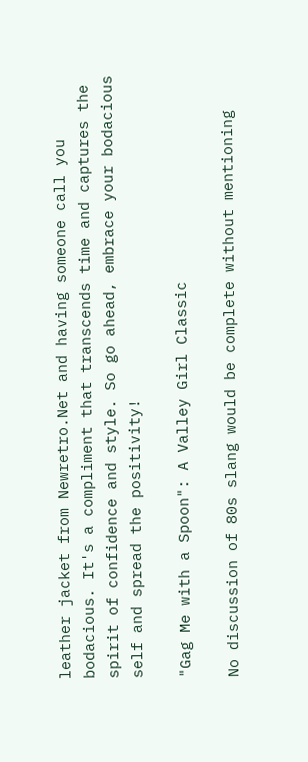leather jacket from Newretro.Net and having someone call you bodacious. It's a compliment that transcends time and captures the spirit of confidence and style. So go ahead, embrace your bodacious self and spread the positivity!

"Gag Me with a Spoon": A Valley Girl Classic

No discussion of 80s slang would be complete without mentioning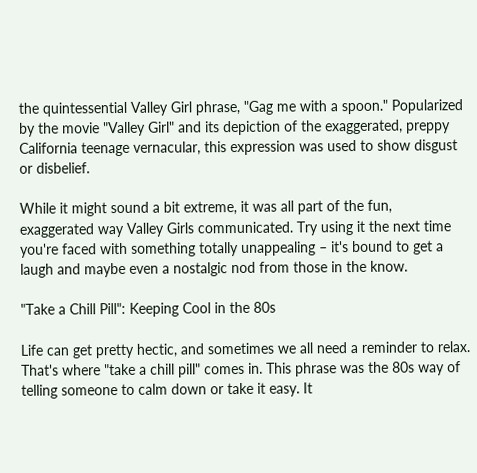the quintessential Valley Girl phrase, "Gag me with a spoon." Popularized by the movie "Valley Girl" and its depiction of the exaggerated, preppy California teenage vernacular, this expression was used to show disgust or disbelief.

While it might sound a bit extreme, it was all part of the fun, exaggerated way Valley Girls communicated. Try using it the next time you're faced with something totally unappealing – it's bound to get a laugh and maybe even a nostalgic nod from those in the know.

"Take a Chill Pill": Keeping Cool in the 80s

Life can get pretty hectic, and sometimes we all need a reminder to relax. That's where "take a chill pill" comes in. This phrase was the 80s way of telling someone to calm down or take it easy. It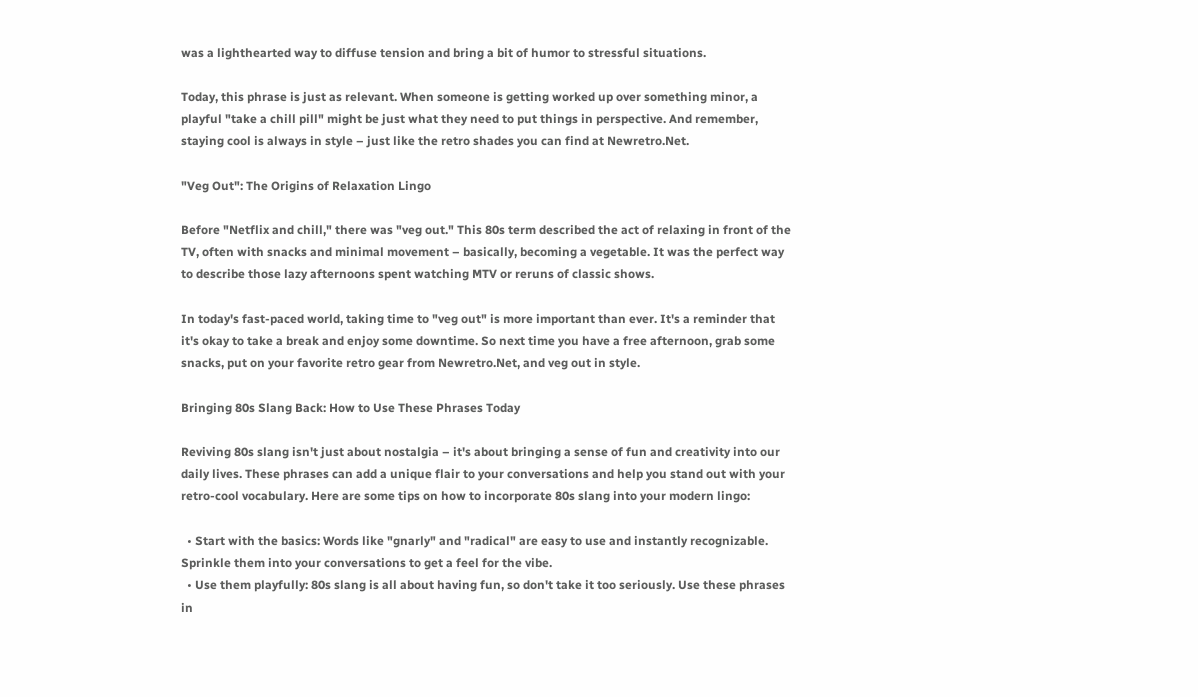was a lighthearted way to diffuse tension and bring a bit of humor to stressful situations.

Today, this phrase is just as relevant. When someone is getting worked up over something minor, a playful "take a chill pill" might be just what they need to put things in perspective. And remember, staying cool is always in style – just like the retro shades you can find at Newretro.Net.

"Veg Out": The Origins of Relaxation Lingo

Before "Netflix and chill," there was "veg out." This 80s term described the act of relaxing in front of the TV, often with snacks and minimal movement – basically, becoming a vegetable. It was the perfect way to describe those lazy afternoons spent watching MTV or reruns of classic shows.

In today's fast-paced world, taking time to "veg out" is more important than ever. It's a reminder that it's okay to take a break and enjoy some downtime. So next time you have a free afternoon, grab some snacks, put on your favorite retro gear from Newretro.Net, and veg out in style.

Bringing 80s Slang Back: How to Use These Phrases Today

Reviving 80s slang isn't just about nostalgia – it's about bringing a sense of fun and creativity into our daily lives. These phrases can add a unique flair to your conversations and help you stand out with your retro-cool vocabulary. Here are some tips on how to incorporate 80s slang into your modern lingo:

  • Start with the basics: Words like "gnarly" and "radical" are easy to use and instantly recognizable. Sprinkle them into your conversations to get a feel for the vibe.
  • Use them playfully: 80s slang is all about having fun, so don't take it too seriously. Use these phrases in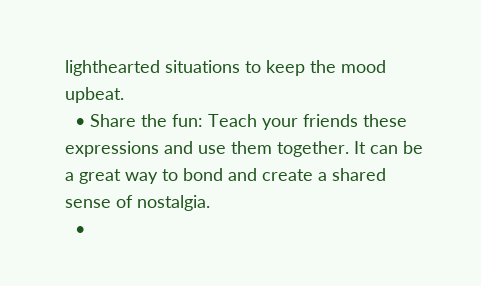lighthearted situations to keep the mood upbeat.
  • Share the fun: Teach your friends these expressions and use them together. It can be a great way to bond and create a shared sense of nostalgia.
  •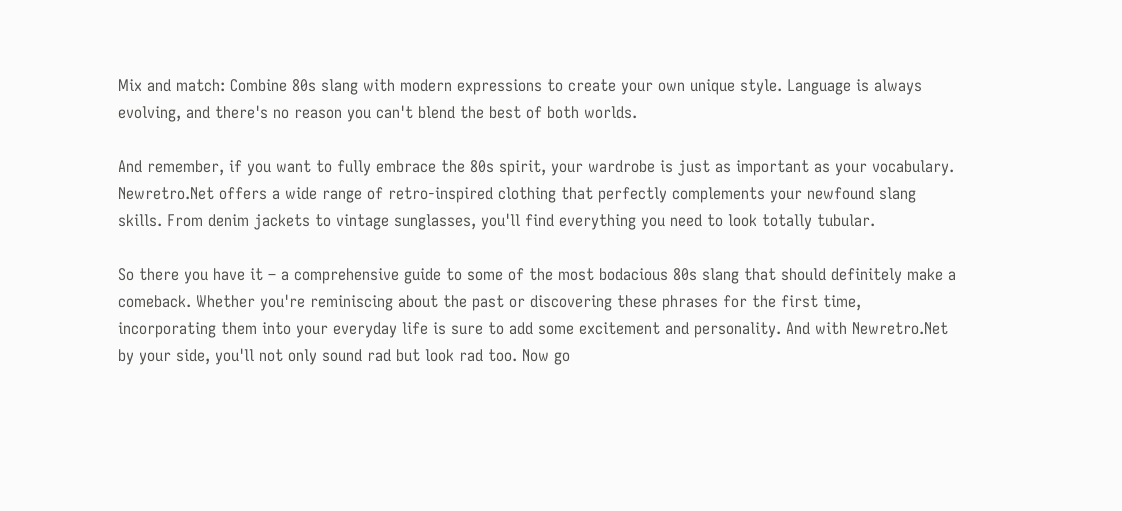Mix and match: Combine 80s slang with modern expressions to create your own unique style. Language is always evolving, and there's no reason you can't blend the best of both worlds.

And remember, if you want to fully embrace the 80s spirit, your wardrobe is just as important as your vocabulary. Newretro.Net offers a wide range of retro-inspired clothing that perfectly complements your newfound slang skills. From denim jackets to vintage sunglasses, you'll find everything you need to look totally tubular.

So there you have it – a comprehensive guide to some of the most bodacious 80s slang that should definitely make a comeback. Whether you're reminiscing about the past or discovering these phrases for the first time, incorporating them into your everyday life is sure to add some excitement and personality. And with Newretro.Net by your side, you'll not only sound rad but look rad too. Now go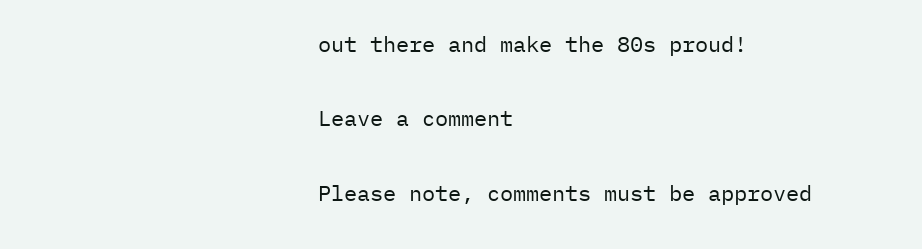out there and make the 80s proud!

Leave a comment

Please note, comments must be approved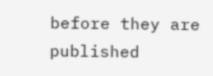before they are published